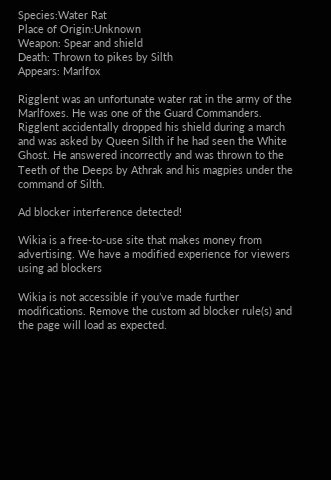Species:Water Rat
Place of Origin:Unknown
Weapon: Spear and shield
Death: Thrown to pikes by Silth
Appears: Marlfox

Rigglent was an unfortunate water rat in the army of the Marlfoxes. He was one of the Guard Commanders. Rigglent accidentally dropped his shield during a march and was asked by Queen Silth if he had seen the White Ghost. He answered incorrectly and was thrown to the Teeth of the Deeps by Athrak and his magpies under the command of Silth.

Ad blocker interference detected!

Wikia is a free-to-use site that makes money from advertising. We have a modified experience for viewers using ad blockers

Wikia is not accessible if you’ve made further modifications. Remove the custom ad blocker rule(s) and the page will load as expected.